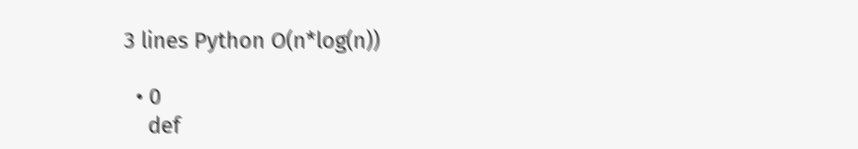3 lines Python O(n*log(n))

  • 0
    def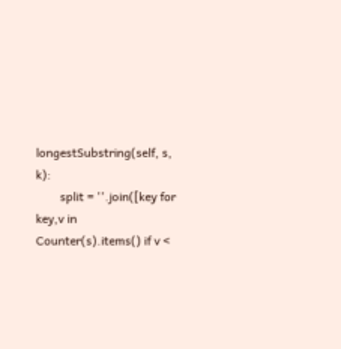longestSubstring(self, s, k):
        split = ''.join([key for key,v in Counter(s).items() if v <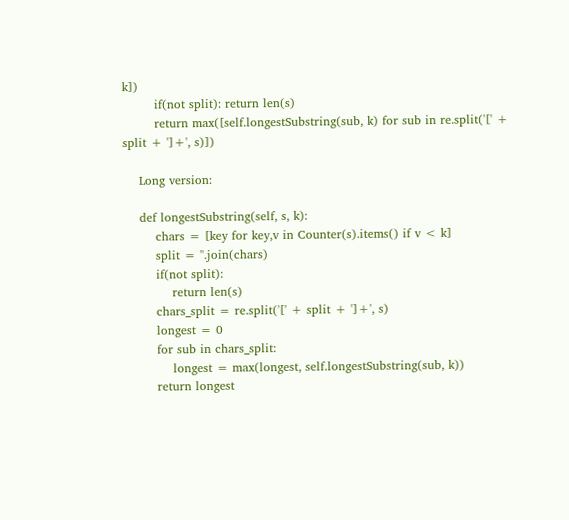k])
        if(not split): return len(s)
        return max([self.longestSubstring(sub, k) for sub in re.split('[' + split + ']+', s)])

    Long version:

    def longestSubstring(self, s, k):
        chars = [key for key,v in Counter(s).items() if v < k]
        split = ''.join(chars)
        if(not split):
            return len(s)
        chars_split = re.split('[' + split + ']+', s)
        longest = 0
        for sub in chars_split:
            longest = max(longest, self.longestSubstring(sub, k))
        return longest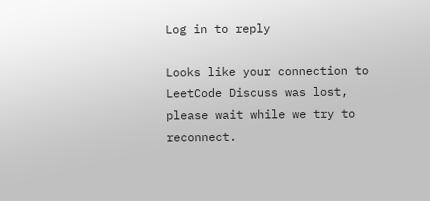Log in to reply

Looks like your connection to LeetCode Discuss was lost, please wait while we try to reconnect.